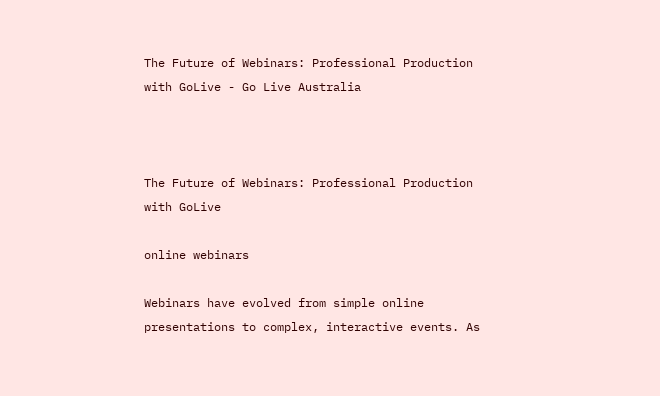The Future of Webinars: Professional Production with GoLive - Go Live Australia



The Future of Webinars: Professional Production with GoLive

online webinars

Webinars have evolved from simple online presentations to complex, interactive events. As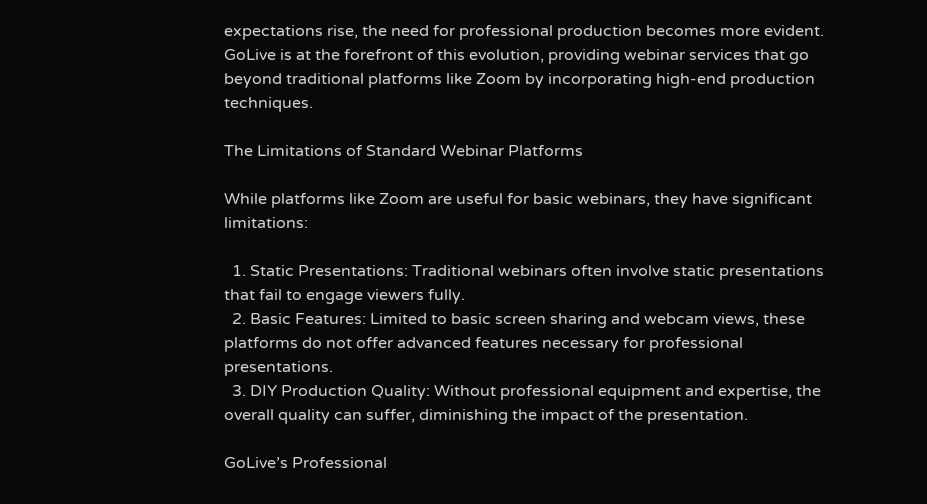expectations rise, the need for professional production becomes more evident. GoLive is at the forefront of this evolution, providing webinar services that go beyond traditional platforms like Zoom by incorporating high-end production techniques.

The Limitations of Standard Webinar Platforms

While platforms like Zoom are useful for basic webinars, they have significant limitations:

  1. Static Presentations: Traditional webinars often involve static presentations that fail to engage viewers fully.
  2. Basic Features: Limited to basic screen sharing and webcam views, these platforms do not offer advanced features necessary for professional presentations.
  3. DIY Production Quality: Without professional equipment and expertise, the overall quality can suffer, diminishing the impact of the presentation.

GoLive’s Professional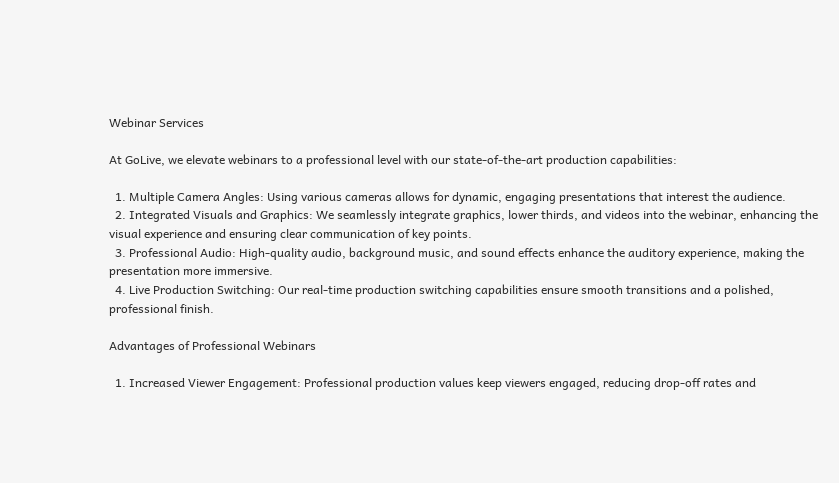Webinar Services

At GoLive, we elevate webinars to a professional level with our state-of-the-art production capabilities:

  1. Multiple Camera Angles: Using various cameras allows for dynamic, engaging presentations that interest the audience.
  2. Integrated Visuals and Graphics: We seamlessly integrate graphics, lower thirds, and videos into the webinar, enhancing the visual experience and ensuring clear communication of key points.
  3. Professional Audio: High-quality audio, background music, and sound effects enhance the auditory experience, making the presentation more immersive.
  4. Live Production Switching: Our real-time production switching capabilities ensure smooth transitions and a polished, professional finish.

Advantages of Professional Webinars

  1. Increased Viewer Engagement: Professional production values keep viewers engaged, reducing drop-off rates and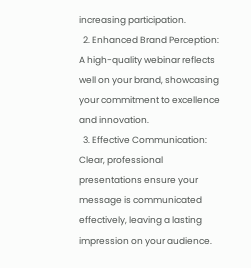increasing participation.
  2. Enhanced Brand Perception: A high-quality webinar reflects well on your brand, showcasing your commitment to excellence and innovation.
  3. Effective Communication: Clear, professional presentations ensure your message is communicated effectively, leaving a lasting impression on your audience.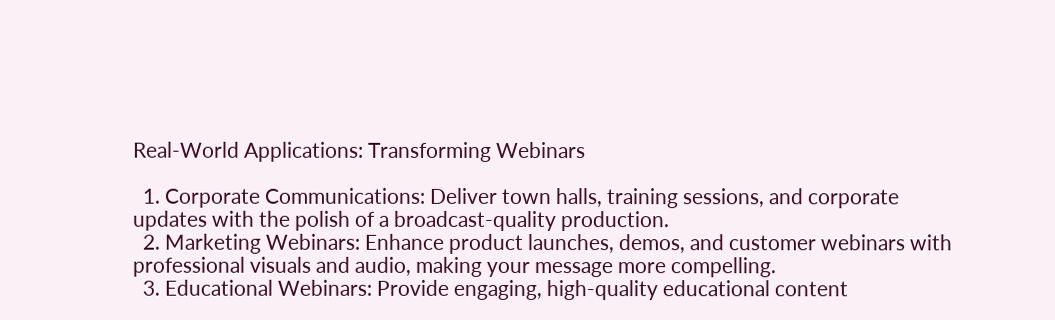Real-World Applications: Transforming Webinars

  1. Corporate Communications: Deliver town halls, training sessions, and corporate updates with the polish of a broadcast-quality production.
  2. Marketing Webinars: Enhance product launches, demos, and customer webinars with professional visuals and audio, making your message more compelling.
  3. Educational Webinars: Provide engaging, high-quality educational content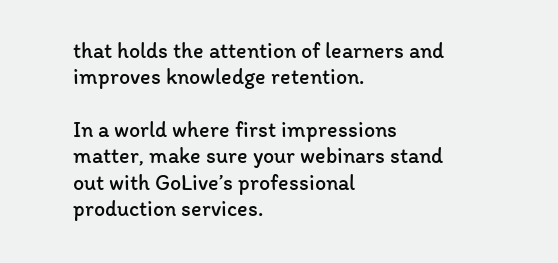that holds the attention of learners and improves knowledge retention.

In a world where first impressions matter, make sure your webinars stand out with GoLive’s professional production services.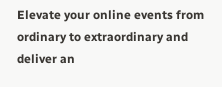Elevate your online events from ordinary to extraordinary and deliver an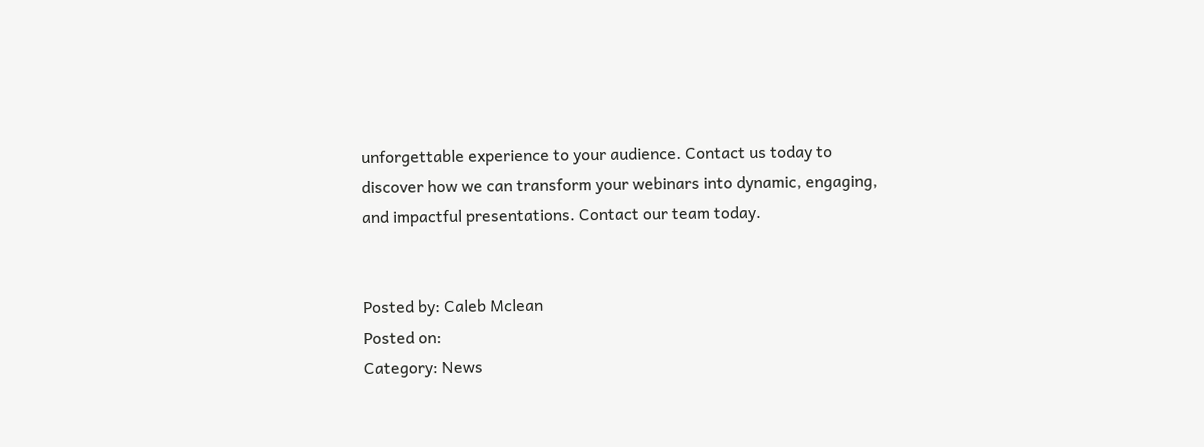unforgettable experience to your audience. Contact us today to discover how we can transform your webinars into dynamic, engaging, and impactful presentations. Contact our team today.


Posted by: Caleb Mclean
Posted on:
Category: News